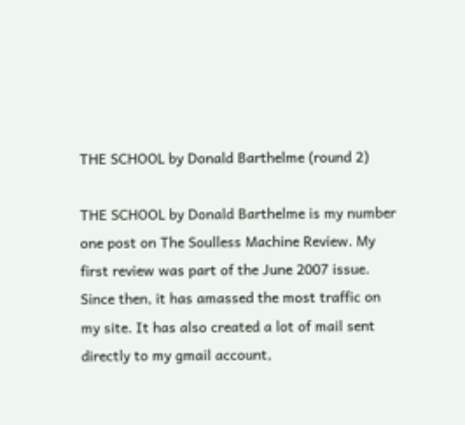THE SCHOOL by Donald Barthelme (round 2)

THE SCHOOL by Donald Barthelme is my number one post on The Soulless Machine Review. My first review was part of the June 2007 issue. Since then, it has amassed the most traffic on my site. It has also created a lot of mail sent directly to my gmail account,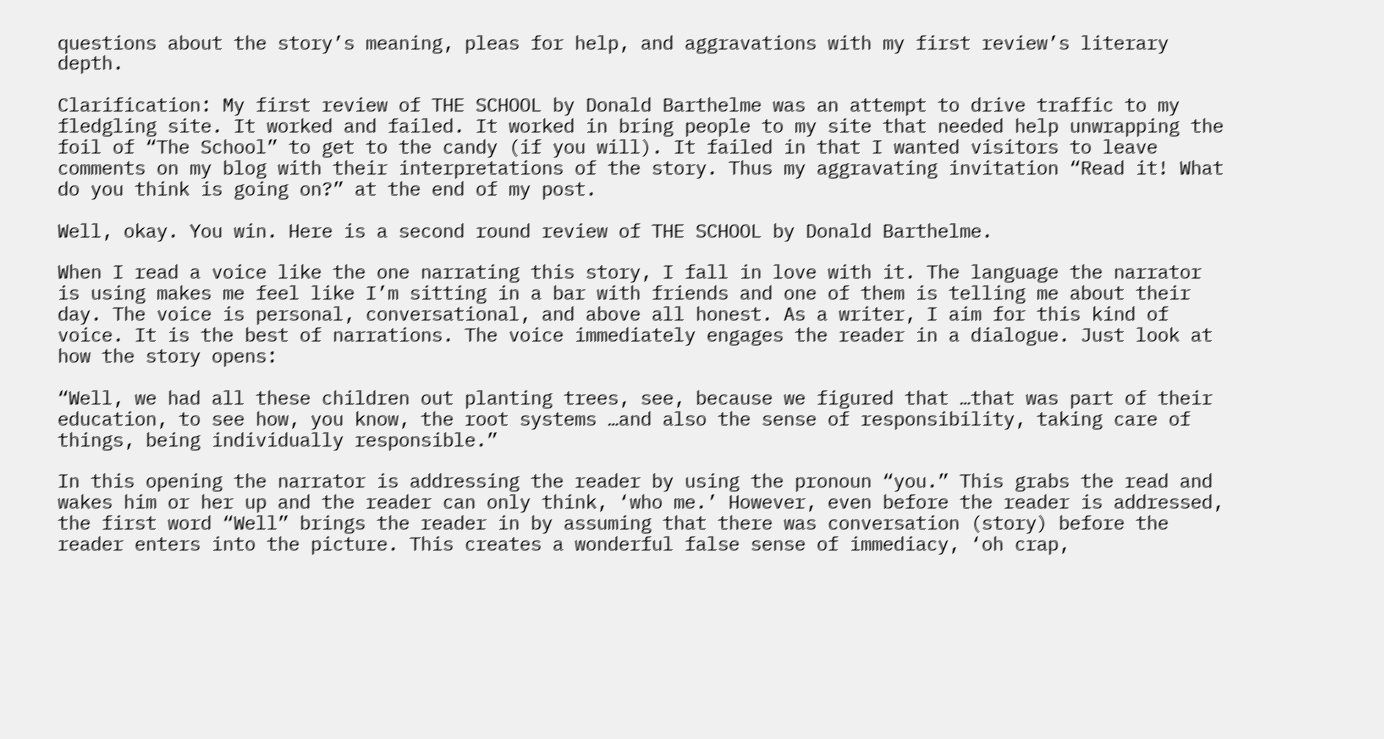questions about the story’s meaning, pleas for help, and aggravations with my first review’s literary depth.

Clarification: My first review of THE SCHOOL by Donald Barthelme was an attempt to drive traffic to my fledgling site. It worked and failed. It worked in bring people to my site that needed help unwrapping the foil of “The School” to get to the candy (if you will). It failed in that I wanted visitors to leave comments on my blog with their interpretations of the story. Thus my aggravating invitation “Read it! What do you think is going on?” at the end of my post.

Well, okay. You win. Here is a second round review of THE SCHOOL by Donald Barthelme.

When I read a voice like the one narrating this story, I fall in love with it. The language the narrator is using makes me feel like I’m sitting in a bar with friends and one of them is telling me about their day. The voice is personal, conversational, and above all honest. As a writer, I aim for this kind of voice. It is the best of narrations. The voice immediately engages the reader in a dialogue. Just look at how the story opens:

“Well, we had all these children out planting trees, see, because we figured that …that was part of their education, to see how, you know, the root systems …and also the sense of responsibility, taking care of things, being individually responsible.”

In this opening the narrator is addressing the reader by using the pronoun “you.” This grabs the read and wakes him or her up and the reader can only think, ‘who me.’ However, even before the reader is addressed, the first word “Well” brings the reader in by assuming that there was conversation (story) before the reader enters into the picture. This creates a wonderful false sense of immediacy, ‘oh crap,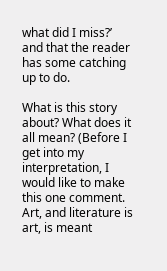what did I miss?’ and that the reader has some catching up to do.

What is this story about? What does it all mean? (Before I get into my interpretation, I would like to make this one comment. Art, and literature is art, is meant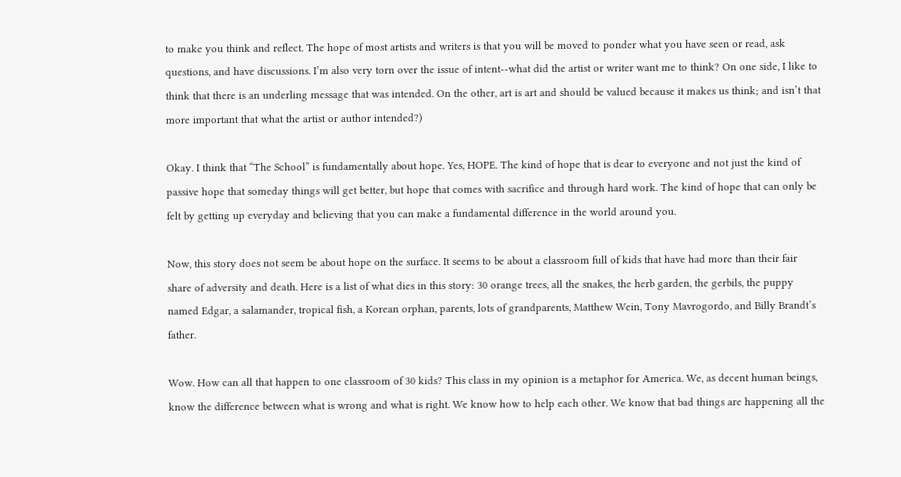to make you think and reflect. The hope of most artists and writers is that you will be moved to ponder what you have seen or read, ask questions, and have discussions. I’m also very torn over the issue of intent--what did the artist or writer want me to think? On one side, I like to think that there is an underling message that was intended. On the other, art is art and should be valued because it makes us think; and isn’t that more important that what the artist or author intended?)

Okay. I think that “The School” is fundamentally about hope. Yes, HOPE. The kind of hope that is dear to everyone and not just the kind of passive hope that someday things will get better, but hope that comes with sacrifice and through hard work. The kind of hope that can only be felt by getting up everyday and believing that you can make a fundamental difference in the world around you.

Now, this story does not seem be about hope on the surface. It seems to be about a classroom full of kids that have had more than their fair share of adversity and death. Here is a list of what dies in this story: 30 orange trees, all the snakes, the herb garden, the gerbils, the puppy named Edgar, a salamander, tropical fish, a Korean orphan, parents, lots of grandparents, Matthew Wein, Tony Mavrogordo, and Billy Brandt’s father.

Wow. How can all that happen to one classroom of 30 kids? This class in my opinion is a metaphor for America. We, as decent human beings, know the difference between what is wrong and what is right. We know how to help each other. We know that bad things are happening all the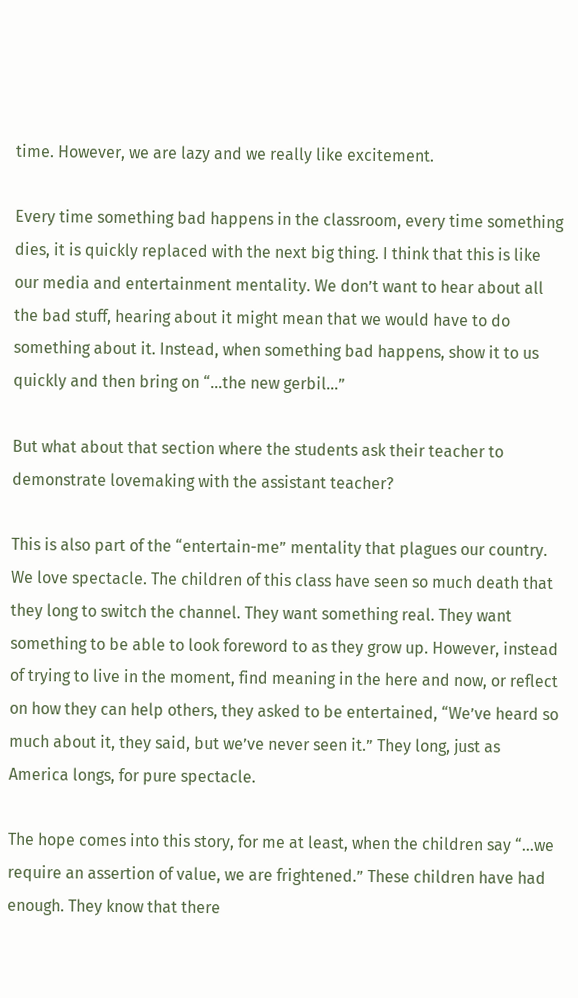time. However, we are lazy and we really like excitement.

Every time something bad happens in the classroom, every time something dies, it is quickly replaced with the next big thing. I think that this is like our media and entertainment mentality. We don’t want to hear about all the bad stuff, hearing about it might mean that we would have to do something about it. Instead, when something bad happens, show it to us quickly and then bring on “…the new gerbil…”

But what about that section where the students ask their teacher to demonstrate lovemaking with the assistant teacher?

This is also part of the “entertain-me” mentality that plagues our country. We love spectacle. The children of this class have seen so much death that they long to switch the channel. They want something real. They want something to be able to look foreword to as they grow up. However, instead of trying to live in the moment, find meaning in the here and now, or reflect on how they can help others, they asked to be entertained, “We’ve heard so much about it, they said, but we’ve never seen it.” They long, just as America longs, for pure spectacle.

The hope comes into this story, for me at least, when the children say “…we require an assertion of value, we are frightened.” These children have had enough. They know that there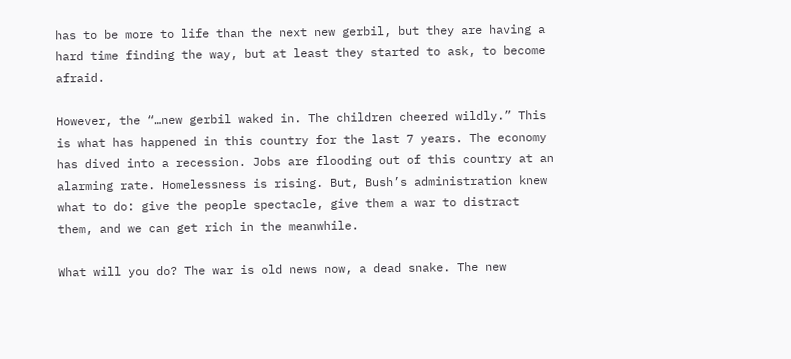has to be more to life than the next new gerbil, but they are having a hard time finding the way, but at least they started to ask, to become afraid.

However, the “…new gerbil waked in. The children cheered wildly.” This is what has happened in this country for the last 7 years. The economy has dived into a recession. Jobs are flooding out of this country at an alarming rate. Homelessness is rising. But, Bush’s administration knew what to do: give the people spectacle, give them a war to distract them, and we can get rich in the meanwhile.

What will you do? The war is old news now, a dead snake. The new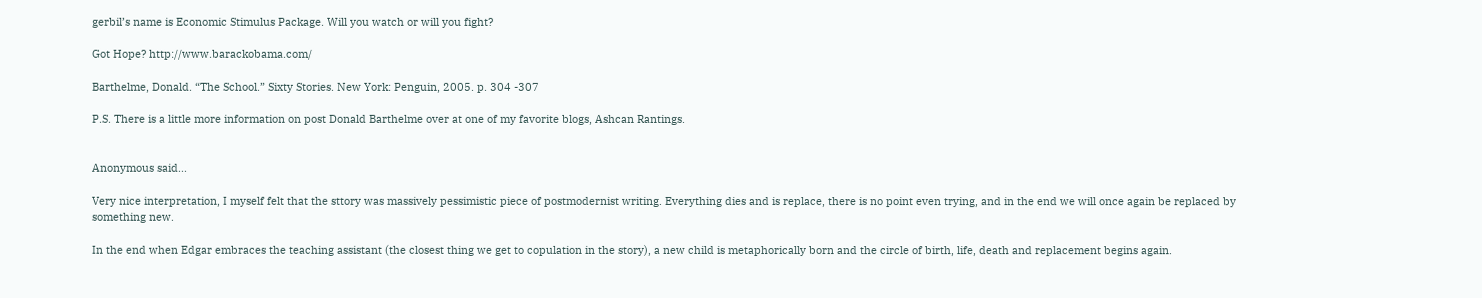gerbil’s name is Economic Stimulus Package. Will you watch or will you fight?

Got Hope? http://www.barackobama.com/

Barthelme, Donald. “The School.” Sixty Stories. New York: Penguin, 2005. p. 304 -307

P.S. There is a little more information on post Donald Barthelme over at one of my favorite blogs, Ashcan Rantings.


Anonymous said...

Very nice interpretation, I myself felt that the sttory was massively pessimistic piece of postmodernist writing. Everything dies and is replace, there is no point even trying, and in the end we will once again be replaced by something new.

In the end when Edgar embraces the teaching assistant (the closest thing we get to copulation in the story), a new child is metaphorically born and the circle of birth, life, death and replacement begins again.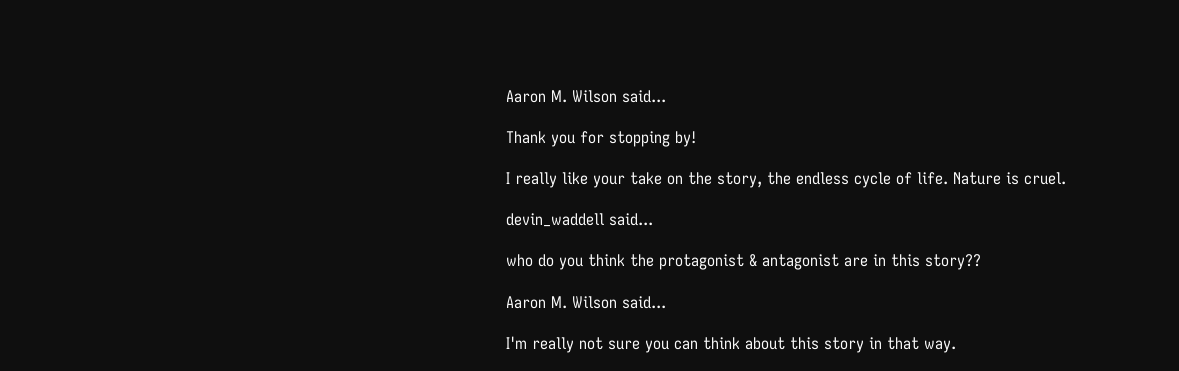Aaron M. Wilson said...

Thank you for stopping by!

I really like your take on the story, the endless cycle of life. Nature is cruel.

devin_waddell said...

who do you think the protagonist & antagonist are in this story??

Aaron M. Wilson said...

I'm really not sure you can think about this story in that way.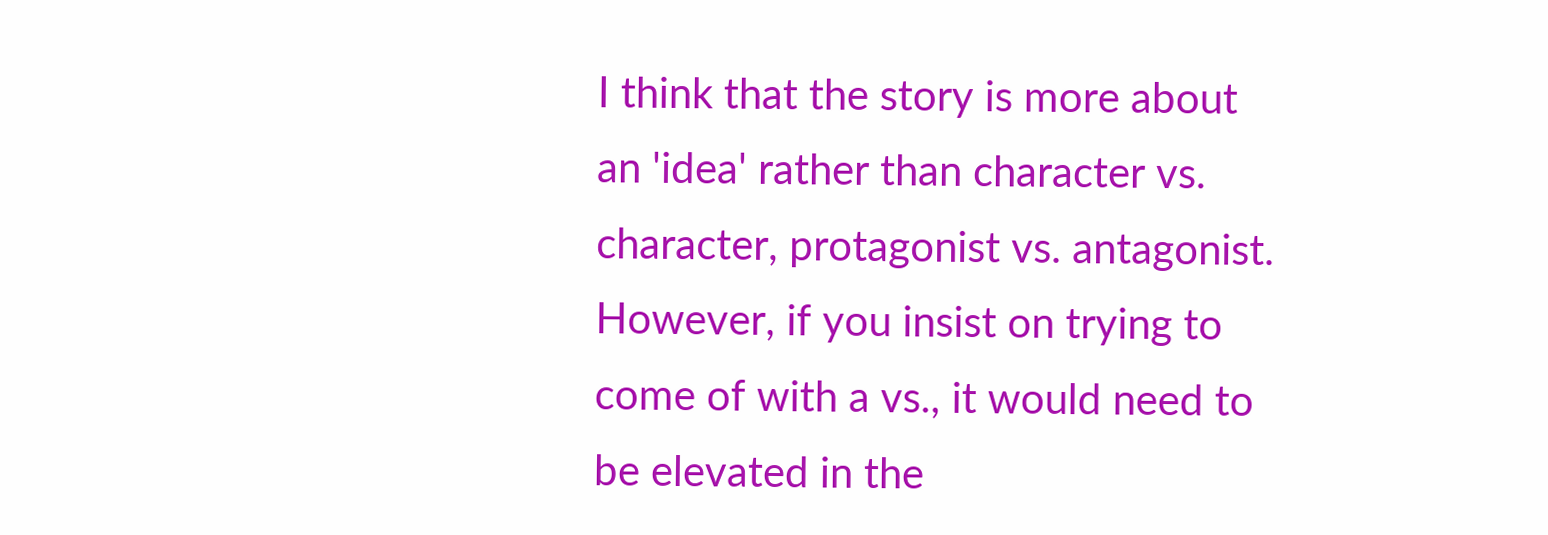I think that the story is more about an 'idea' rather than character vs. character, protagonist vs. antagonist. However, if you insist on trying to come of with a vs., it would need to be elevated in the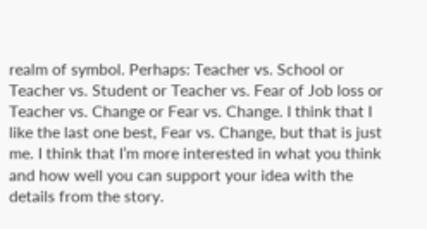realm of symbol. Perhaps: Teacher vs. School or Teacher vs. Student or Teacher vs. Fear of Job loss or Teacher vs. Change or Fear vs. Change. I think that I like the last one best, Fear vs. Change, but that is just me. I think that I’m more interested in what you think and how well you can support your idea with the details from the story.